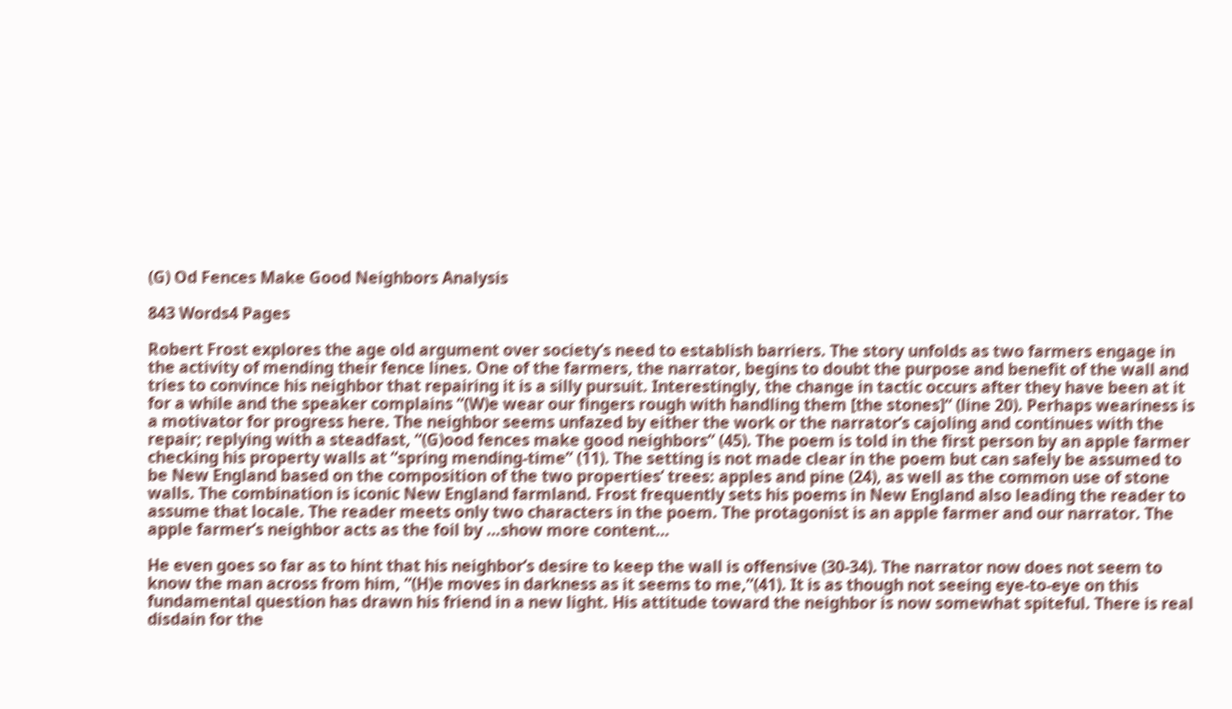(G) Od Fences Make Good Neighbors Analysis

843 Words4 Pages

Robert Frost explores the age old argument over society’s need to establish barriers. The story unfolds as two farmers engage in the activity of mending their fence lines. One of the farmers, the narrator, begins to doubt the purpose and benefit of the wall and tries to convince his neighbor that repairing it is a silly pursuit. Interestingly, the change in tactic occurs after they have been at it for a while and the speaker complains “(W)e wear our fingers rough with handling them [the stones]“ (line 20). Perhaps weariness is a motivator for progress here. The neighbor seems unfazed by either the work or the narrator’s cajoling and continues with the repair; replying with a steadfast, “(G)ood fences make good neighbors” (45). The poem is told in the first person by an apple farmer checking his property walls at “spring mending-time” (11). The setting is not made clear in the poem but can safely be assumed to be New England based on the composition of the two properties’ trees: apples and pine (24), as well as the common use of stone walls. The combination is iconic New England farmland. Frost frequently sets his poems in New England also leading the reader to assume that locale. The reader meets only two characters in the poem. The protagonist is an apple farmer and our narrator. The apple farmer’s neighbor acts as the foil by …show more content…

He even goes so far as to hint that his neighbor’s desire to keep the wall is offensive (30-34). The narrator now does not seem to know the man across from him, “(H)e moves in darkness as it seems to me,”(41). It is as though not seeing eye-to-eye on this fundamental question has drawn his friend in a new light. His attitude toward the neighbor is now somewhat spiteful. There is real disdain for the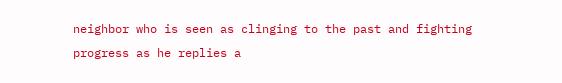neighbor who is seen as clinging to the past and fighting progress as he replies a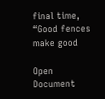final time, “Good fences make good

Open Document